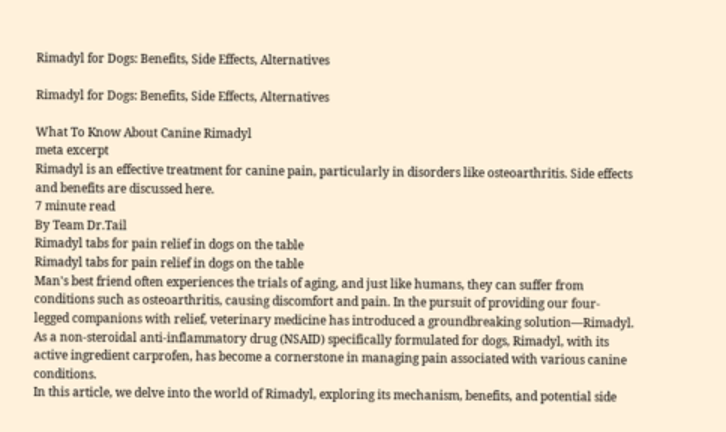Rimadyl for Dogs: Benefits, Side Effects, Alternatives

Rimadyl for Dogs: Benefits, Side Effects, Alternatives

What To Know About Canine Rimadyl
meta excerpt
Rimadyl is an effective treatment for canine pain, particularly in disorders like osteoarthritis. Side effects and benefits are discussed here.
7 minute read
By Team Dr.Tail
Rimadyl tabs for pain relief in dogs on the table
Rimadyl tabs for pain relief in dogs on the table
Man's best friend often experiences the trials of aging, and just like humans, they can suffer from conditions such as osteoarthritis, causing discomfort and pain. In the pursuit of providing our four-legged companions with relief, veterinary medicine has introduced a groundbreaking solution—Rimadyl. As a non-steroidal anti-inflammatory drug (NSAID) specifically formulated for dogs, Rimadyl, with its active ingredient carprofen, has become a cornerstone in managing pain associated with various canine conditions.
In this article, we delve into the world of Rimadyl, exploring its mechanism, benefits, and potential side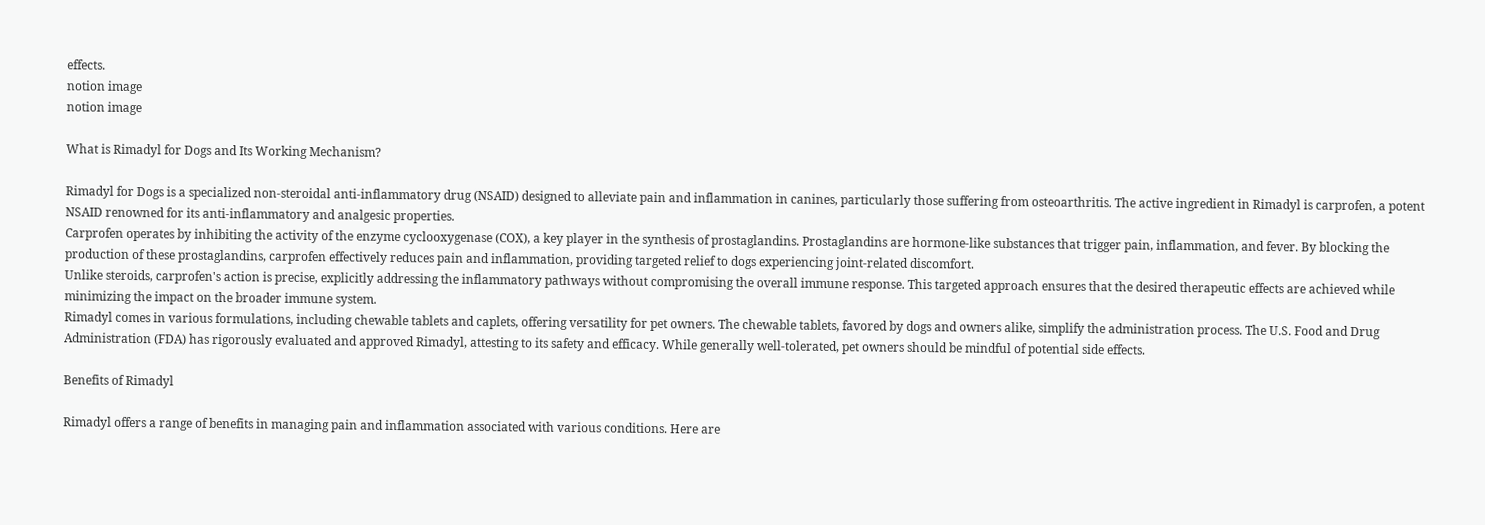effects.
notion image
notion image

What is Rimadyl for Dogs and Its Working Mechanism?

Rimadyl for Dogs is a specialized non-steroidal anti-inflammatory drug (NSAID) designed to alleviate pain and inflammation in canines, particularly those suffering from osteoarthritis. The active ingredient in Rimadyl is carprofen, a potent NSAID renowned for its anti-inflammatory and analgesic properties.
Carprofen operates by inhibiting the activity of the enzyme cyclooxygenase (COX), a key player in the synthesis of prostaglandins. Prostaglandins are hormone-like substances that trigger pain, inflammation, and fever. By blocking the production of these prostaglandins, carprofen effectively reduces pain and inflammation, providing targeted relief to dogs experiencing joint-related discomfort.
Unlike steroids, carprofen's action is precise, explicitly addressing the inflammatory pathways without compromising the overall immune response. This targeted approach ensures that the desired therapeutic effects are achieved while minimizing the impact on the broader immune system.
Rimadyl comes in various formulations, including chewable tablets and caplets, offering versatility for pet owners. The chewable tablets, favored by dogs and owners alike, simplify the administration process. The U.S. Food and Drug Administration (FDA) has rigorously evaluated and approved Rimadyl, attesting to its safety and efficacy. While generally well-tolerated, pet owners should be mindful of potential side effects.

Benefits of Rimadyl

Rimadyl offers a range of benefits in managing pain and inflammation associated with various conditions. Here are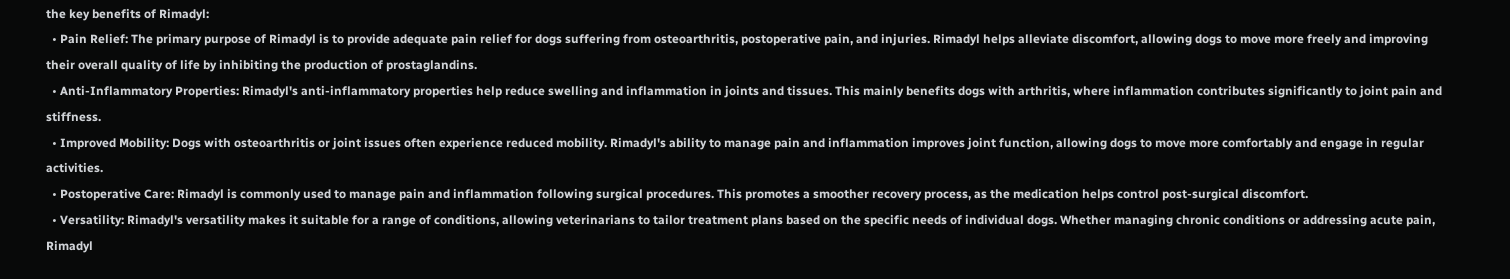the key benefits of Rimadyl:
  • Pain Relief: The primary purpose of Rimadyl is to provide adequate pain relief for dogs suffering from osteoarthritis, postoperative pain, and injuries. Rimadyl helps alleviate discomfort, allowing dogs to move more freely and improving their overall quality of life by inhibiting the production of prostaglandins.
  • Anti-Inflammatory Properties: Rimadyl's anti-inflammatory properties help reduce swelling and inflammation in joints and tissues. This mainly benefits dogs with arthritis, where inflammation contributes significantly to joint pain and stiffness.
  • Improved Mobility: Dogs with osteoarthritis or joint issues often experience reduced mobility. Rimadyl's ability to manage pain and inflammation improves joint function, allowing dogs to move more comfortably and engage in regular activities.
  • Postoperative Care: Rimadyl is commonly used to manage pain and inflammation following surgical procedures. This promotes a smoother recovery process, as the medication helps control post-surgical discomfort.
  • Versatility: Rimadyl's versatility makes it suitable for a range of conditions, allowing veterinarians to tailor treatment plans based on the specific needs of individual dogs. Whether managing chronic conditions or addressing acute pain, Rimadyl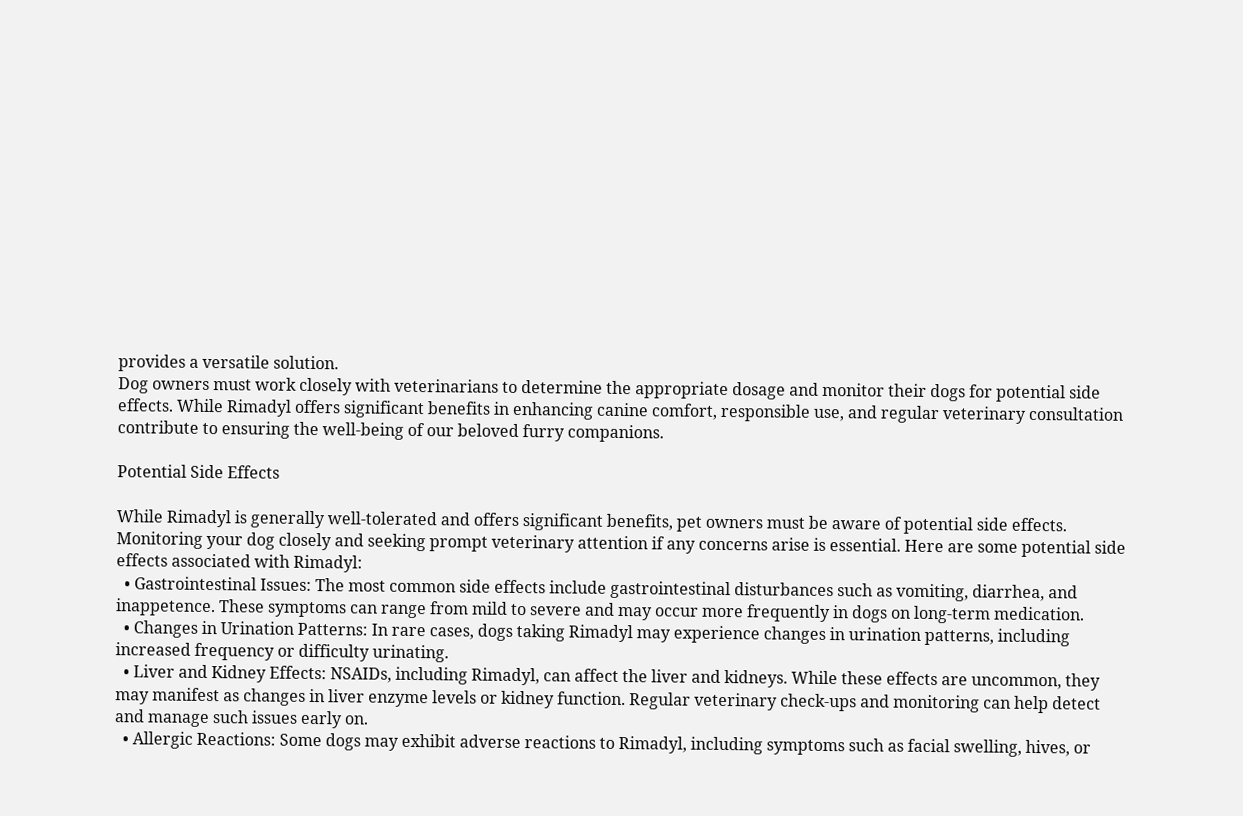provides a versatile solution.
Dog owners must work closely with veterinarians to determine the appropriate dosage and monitor their dogs for potential side effects. While Rimadyl offers significant benefits in enhancing canine comfort, responsible use, and regular veterinary consultation contribute to ensuring the well-being of our beloved furry companions.

Potential Side Effects

While Rimadyl is generally well-tolerated and offers significant benefits, pet owners must be aware of potential side effects. Monitoring your dog closely and seeking prompt veterinary attention if any concerns arise is essential. Here are some potential side effects associated with Rimadyl:
  • Gastrointestinal Issues: The most common side effects include gastrointestinal disturbances such as vomiting, diarrhea, and inappetence. These symptoms can range from mild to severe and may occur more frequently in dogs on long-term medication.
  • Changes in Urination Patterns: In rare cases, dogs taking Rimadyl may experience changes in urination patterns, including increased frequency or difficulty urinating.
  • Liver and Kidney Effects: NSAIDs, including Rimadyl, can affect the liver and kidneys. While these effects are uncommon, they may manifest as changes in liver enzyme levels or kidney function. Regular veterinary check-ups and monitoring can help detect and manage such issues early on.
  • Allergic Reactions: Some dogs may exhibit adverse reactions to Rimadyl, including symptoms such as facial swelling, hives, or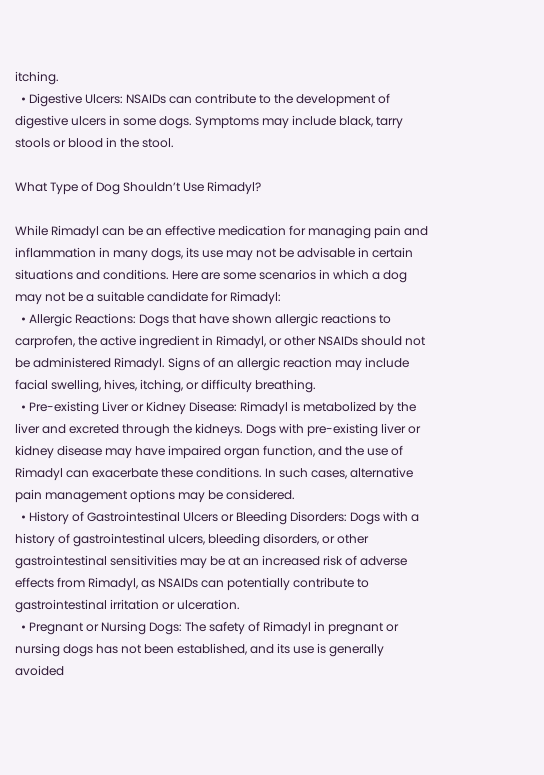itching.
  • Digestive Ulcers: NSAIDs can contribute to the development of digestive ulcers in some dogs. Symptoms may include black, tarry stools or blood in the stool.

What Type of Dog Shouldn’t Use Rimadyl?

While Rimadyl can be an effective medication for managing pain and inflammation in many dogs, its use may not be advisable in certain situations and conditions. Here are some scenarios in which a dog may not be a suitable candidate for Rimadyl:
  • Allergic Reactions: Dogs that have shown allergic reactions to carprofen, the active ingredient in Rimadyl, or other NSAIDs should not be administered Rimadyl. Signs of an allergic reaction may include facial swelling, hives, itching, or difficulty breathing.
  • Pre-existing Liver or Kidney Disease: Rimadyl is metabolized by the liver and excreted through the kidneys. Dogs with pre-existing liver or kidney disease may have impaired organ function, and the use of Rimadyl can exacerbate these conditions. In such cases, alternative pain management options may be considered.
  • History of Gastrointestinal Ulcers or Bleeding Disorders: Dogs with a history of gastrointestinal ulcers, bleeding disorders, or other gastrointestinal sensitivities may be at an increased risk of adverse effects from Rimadyl, as NSAIDs can potentially contribute to gastrointestinal irritation or ulceration.
  • Pregnant or Nursing Dogs: The safety of Rimadyl in pregnant or nursing dogs has not been established, and its use is generally avoided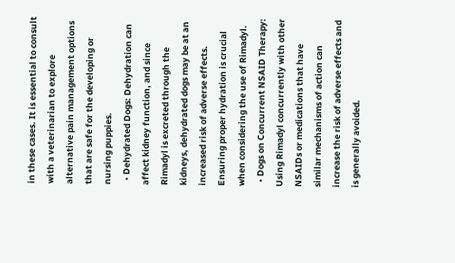in these cases. It is essential to consult with a veterinarian to explore alternative pain management options that are safe for the developing or nursing puppies.
  • Dehydrated Dogs: Dehydration can affect kidney function, and since Rimadyl is excreted through the kidneys, dehydrated dogs may be at an increased risk of adverse effects. Ensuring proper hydration is crucial when considering the use of Rimadyl.
  • Dogs on Concurrent NSAID Therapy: Using Rimadyl concurrently with other NSAIDs or medications that have similar mechanisms of action can increase the risk of adverse effects and is generally avoided.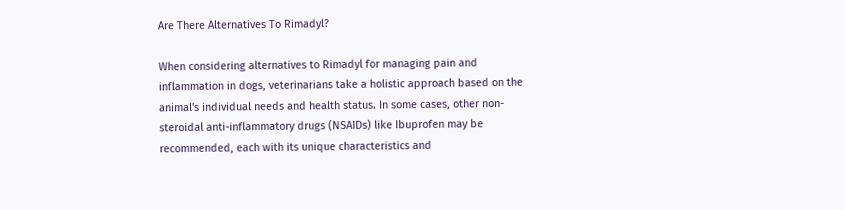Are There Alternatives To Rimadyl?

When considering alternatives to Rimadyl for managing pain and inflammation in dogs, veterinarians take a holistic approach based on the animal's individual needs and health status. In some cases, other non-steroidal anti-inflammatory drugs (NSAIDs) like Ibuprofen may be recommended, each with its unique characteristics and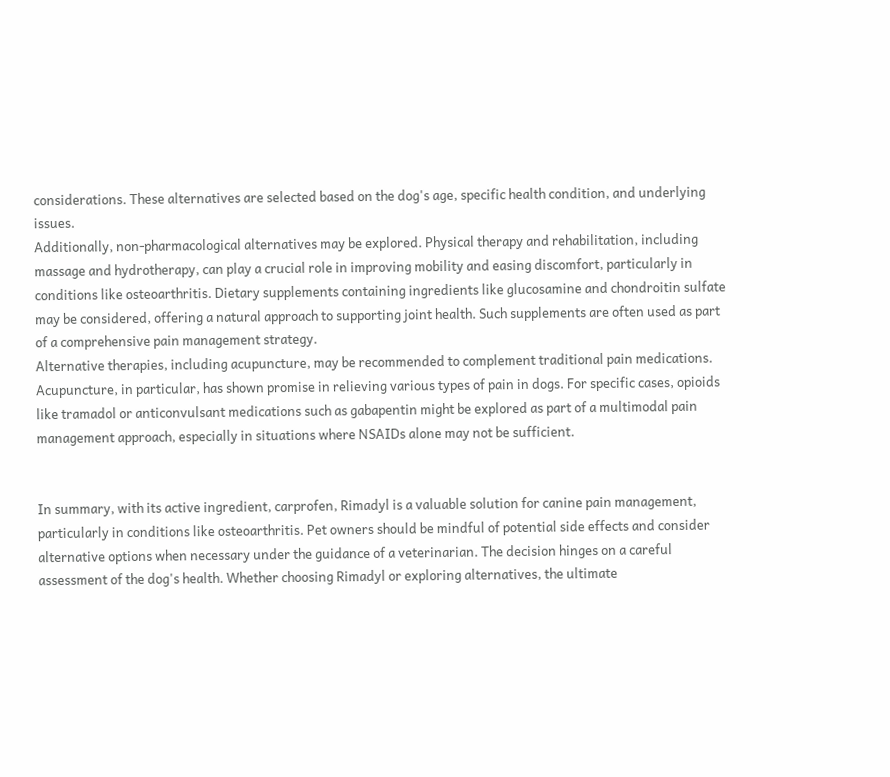considerations. These alternatives are selected based on the dog's age, specific health condition, and underlying issues.
Additionally, non-pharmacological alternatives may be explored. Physical therapy and rehabilitation, including massage and hydrotherapy, can play a crucial role in improving mobility and easing discomfort, particularly in conditions like osteoarthritis. Dietary supplements containing ingredients like glucosamine and chondroitin sulfate may be considered, offering a natural approach to supporting joint health. Such supplements are often used as part of a comprehensive pain management strategy.
Alternative therapies, including acupuncture, may be recommended to complement traditional pain medications. Acupuncture, in particular, has shown promise in relieving various types of pain in dogs. For specific cases, opioids like tramadol or anticonvulsant medications such as gabapentin might be explored as part of a multimodal pain management approach, especially in situations where NSAIDs alone may not be sufficient.


In summary, with its active ingredient, carprofen, Rimadyl is a valuable solution for canine pain management, particularly in conditions like osteoarthritis. Pet owners should be mindful of potential side effects and consider alternative options when necessary under the guidance of a veterinarian. The decision hinges on a careful assessment of the dog's health. Whether choosing Rimadyl or exploring alternatives, the ultimate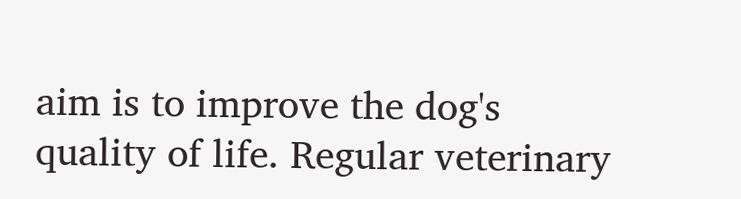aim is to improve the dog's quality of life. Regular veterinary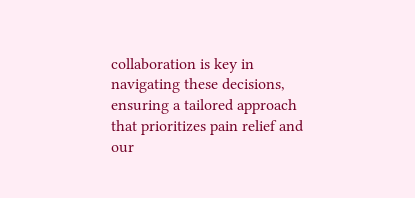collaboration is key in navigating these decisions, ensuring a tailored approach that prioritizes pain relief and our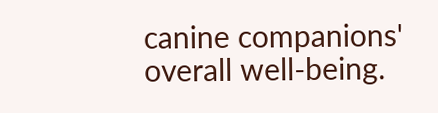canine companions' overall well-being.